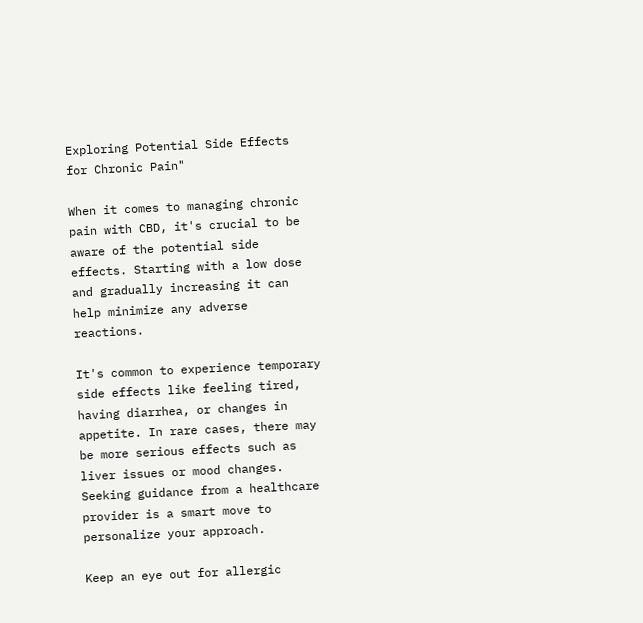Exploring Potential Side Effects for Chronic Pain"

When it comes to managing chronic pain with CBD, it's crucial to be aware of the potential side effects. Starting with a low dose and gradually increasing it can help minimize any adverse reactions.

It's common to experience temporary side effects like feeling tired, having diarrhea, or changes in appetite. In rare cases, there may be more serious effects such as liver issues or mood changes. Seeking guidance from a healthcare provider is a smart move to personalize your approach.

Keep an eye out for allergic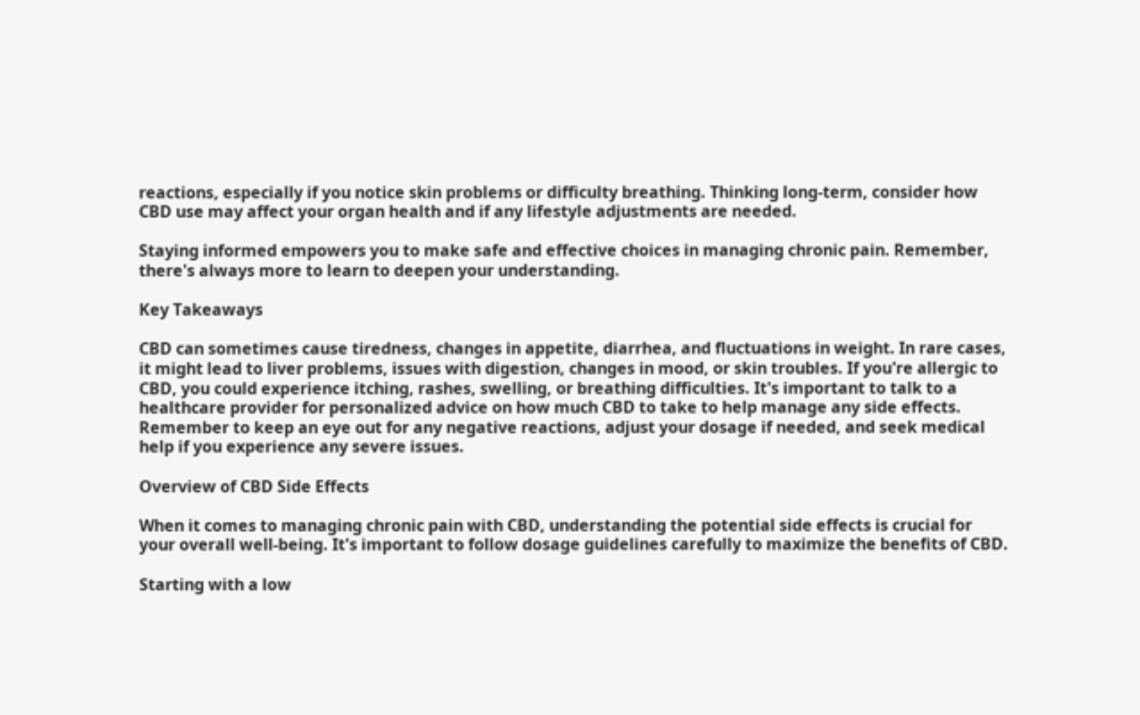reactions, especially if you notice skin problems or difficulty breathing. Thinking long-term, consider how CBD use may affect your organ health and if any lifestyle adjustments are needed.

Staying informed empowers you to make safe and effective choices in managing chronic pain. Remember, there's always more to learn to deepen your understanding.

Key Takeaways

CBD can sometimes cause tiredness, changes in appetite, diarrhea, and fluctuations in weight. In rare cases, it might lead to liver problems, issues with digestion, changes in mood, or skin troubles. If you're allergic to CBD, you could experience itching, rashes, swelling, or breathing difficulties. It's important to talk to a healthcare provider for personalized advice on how much CBD to take to help manage any side effects. Remember to keep an eye out for any negative reactions, adjust your dosage if needed, and seek medical help if you experience any severe issues.

Overview of CBD Side Effects

When it comes to managing chronic pain with CBD, understanding the potential side effects is crucial for your overall well-being. It's important to follow dosage guidelines carefully to maximize the benefits of CBD.

Starting with a low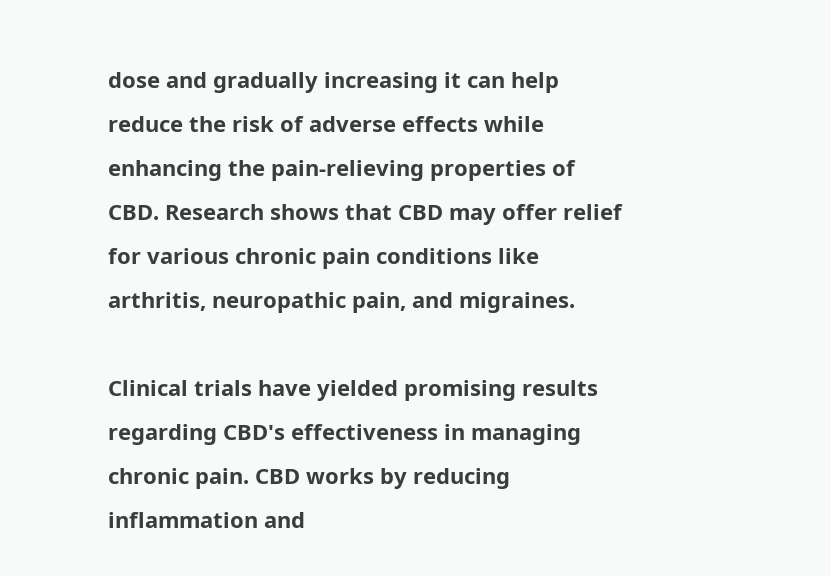dose and gradually increasing it can help reduce the risk of adverse effects while enhancing the pain-relieving properties of CBD. Research shows that CBD may offer relief for various chronic pain conditions like arthritis, neuropathic pain, and migraines.

Clinical trials have yielded promising results regarding CBD's effectiveness in managing chronic pain. CBD works by reducing inflammation and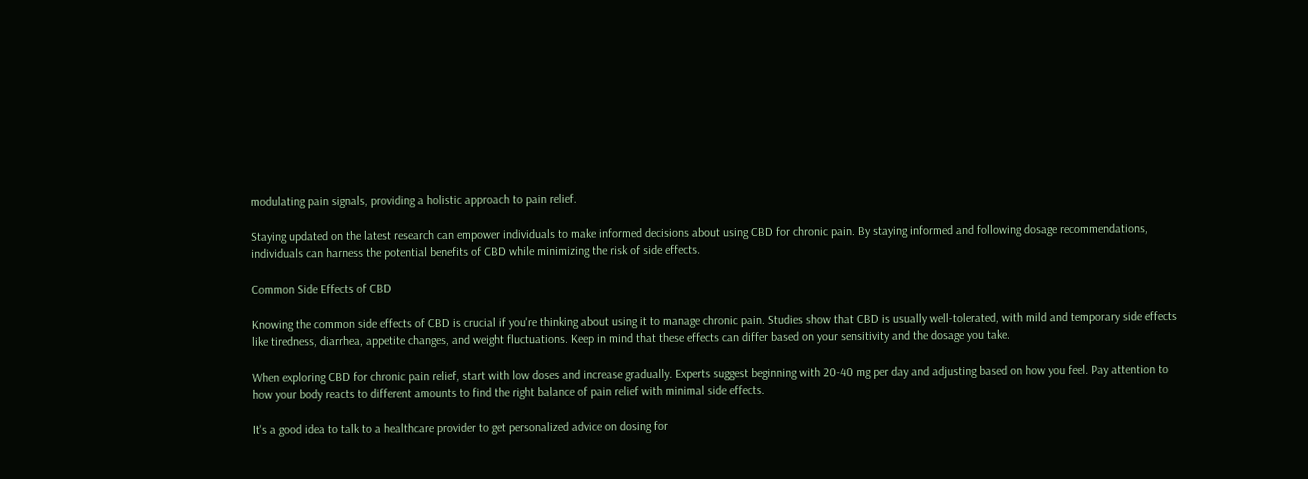modulating pain signals, providing a holistic approach to pain relief.

Staying updated on the latest research can empower individuals to make informed decisions about using CBD for chronic pain. By staying informed and following dosage recommendations, individuals can harness the potential benefits of CBD while minimizing the risk of side effects.

Common Side Effects of CBD

Knowing the common side effects of CBD is crucial if you're thinking about using it to manage chronic pain. Studies show that CBD is usually well-tolerated, with mild and temporary side effects like tiredness, diarrhea, appetite changes, and weight fluctuations. Keep in mind that these effects can differ based on your sensitivity and the dosage you take.

When exploring CBD for chronic pain relief, start with low doses and increase gradually. Experts suggest beginning with 20-40 mg per day and adjusting based on how you feel. Pay attention to how your body reacts to different amounts to find the right balance of pain relief with minimal side effects.

It's a good idea to talk to a healthcare provider to get personalized advice on dosing for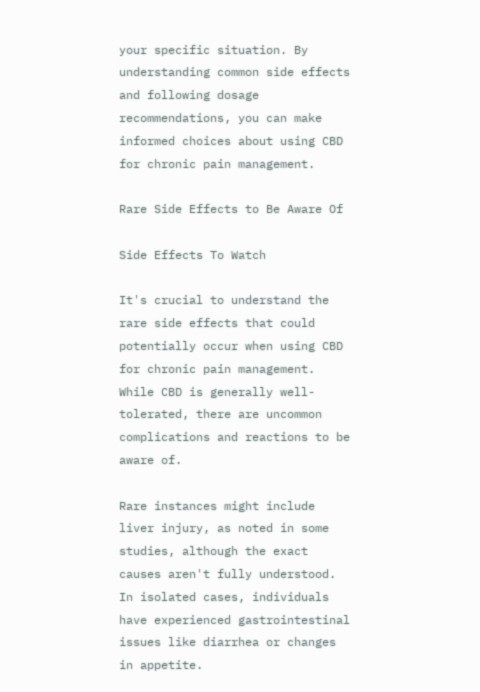your specific situation. By understanding common side effects and following dosage recommendations, you can make informed choices about using CBD for chronic pain management.

Rare Side Effects to Be Aware Of

Side Effects To Watch

It's crucial to understand the rare side effects that could potentially occur when using CBD for chronic pain management. While CBD is generally well-tolerated, there are uncommon complications and reactions to be aware of.

Rare instances might include liver injury, as noted in some studies, although the exact causes aren't fully understood. In isolated cases, individuals have experienced gastrointestinal issues like diarrhea or changes in appetite.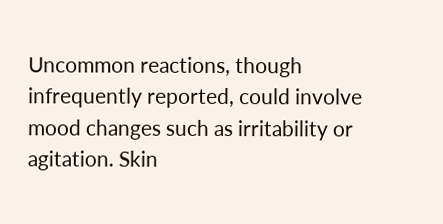Uncommon reactions, though infrequently reported, could involve mood changes such as irritability or agitation. Skin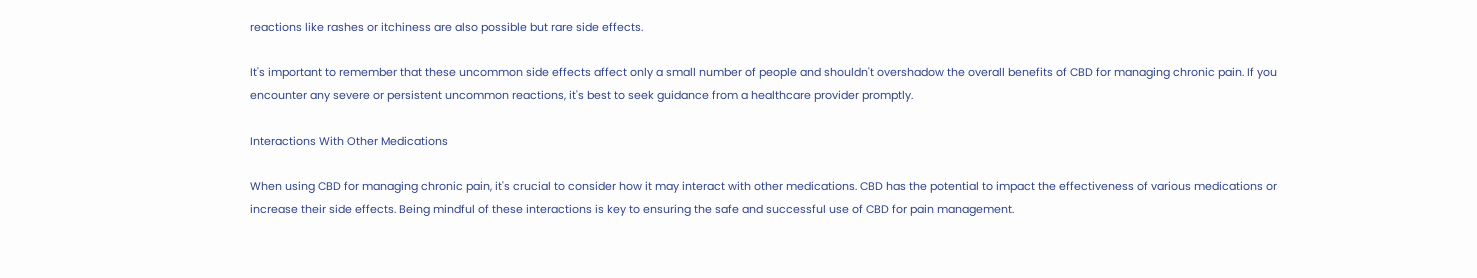reactions like rashes or itchiness are also possible but rare side effects.

It's important to remember that these uncommon side effects affect only a small number of people and shouldn't overshadow the overall benefits of CBD for managing chronic pain. If you encounter any severe or persistent uncommon reactions, it's best to seek guidance from a healthcare provider promptly.

Interactions With Other Medications

When using CBD for managing chronic pain, it's crucial to consider how it may interact with other medications. CBD has the potential to impact the effectiveness of various medications or increase their side effects. Being mindful of these interactions is key to ensuring the safe and successful use of CBD for pain management.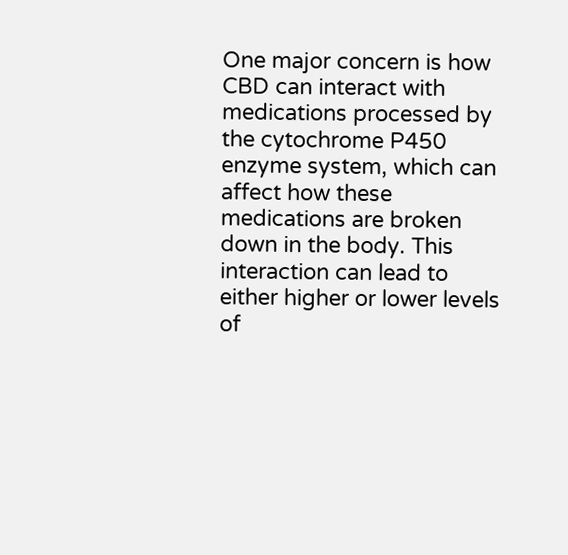One major concern is how CBD can interact with medications processed by the cytochrome P450 enzyme system, which can affect how these medications are broken down in the body. This interaction can lead to either higher or lower levels of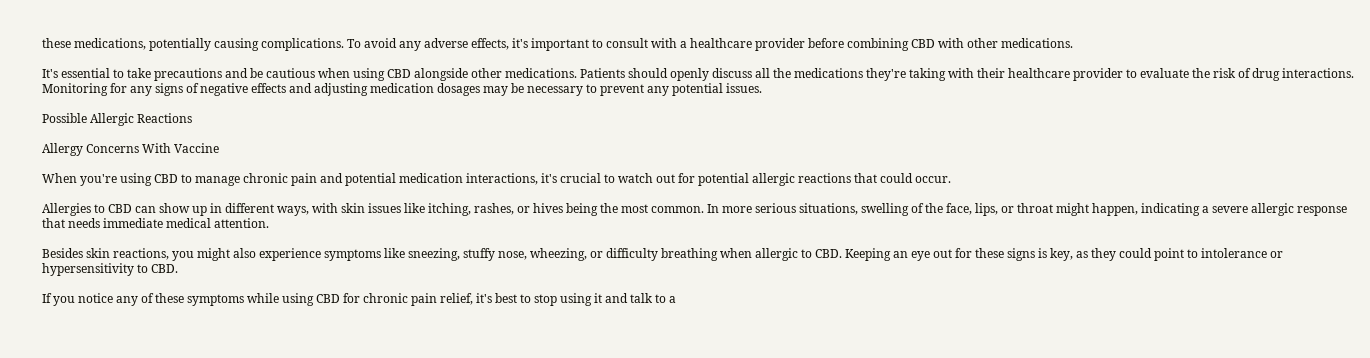these medications, potentially causing complications. To avoid any adverse effects, it's important to consult with a healthcare provider before combining CBD with other medications.

It's essential to take precautions and be cautious when using CBD alongside other medications. Patients should openly discuss all the medications they're taking with their healthcare provider to evaluate the risk of drug interactions. Monitoring for any signs of negative effects and adjusting medication dosages may be necessary to prevent any potential issues.

Possible Allergic Reactions

Allergy Concerns With Vaccine

When you're using CBD to manage chronic pain and potential medication interactions, it's crucial to watch out for potential allergic reactions that could occur.

Allergies to CBD can show up in different ways, with skin issues like itching, rashes, or hives being the most common. In more serious situations, swelling of the face, lips, or throat might happen, indicating a severe allergic response that needs immediate medical attention.

Besides skin reactions, you might also experience symptoms like sneezing, stuffy nose, wheezing, or difficulty breathing when allergic to CBD. Keeping an eye out for these signs is key, as they could point to intolerance or hypersensitivity to CBD.

If you notice any of these symptoms while using CBD for chronic pain relief, it's best to stop using it and talk to a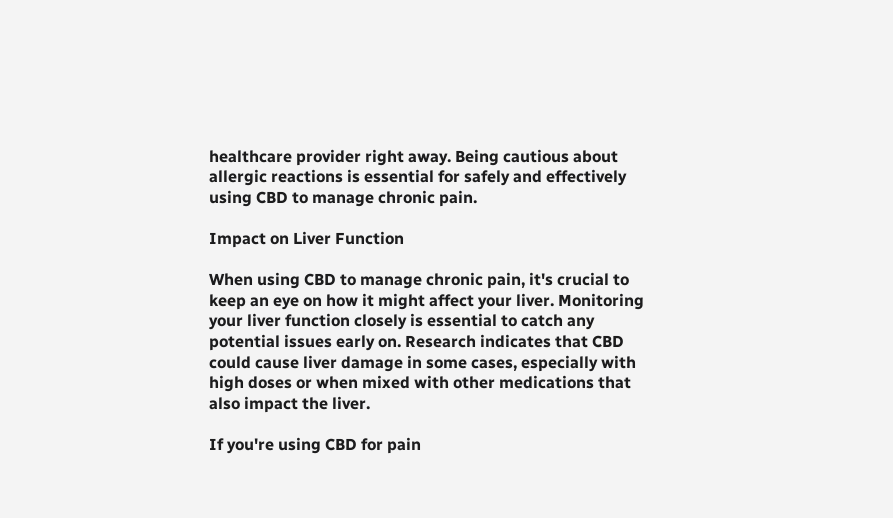healthcare provider right away. Being cautious about allergic reactions is essential for safely and effectively using CBD to manage chronic pain.

Impact on Liver Function

When using CBD to manage chronic pain, it's crucial to keep an eye on how it might affect your liver. Monitoring your liver function closely is essential to catch any potential issues early on. Research indicates that CBD could cause liver damage in some cases, especially with high doses or when mixed with other medications that also impact the liver.

If you're using CBD for pain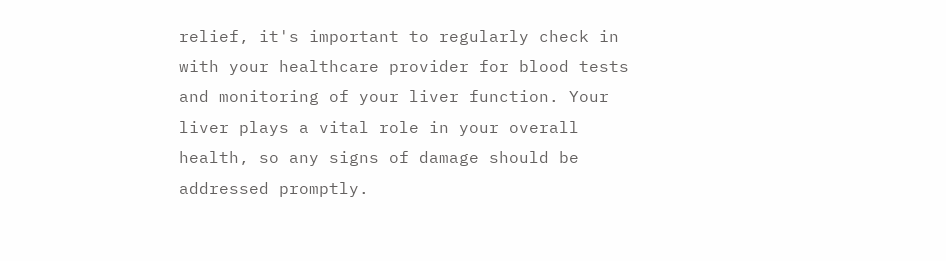relief, it's important to regularly check in with your healthcare provider for blood tests and monitoring of your liver function. Your liver plays a vital role in your overall health, so any signs of damage should be addressed promptly.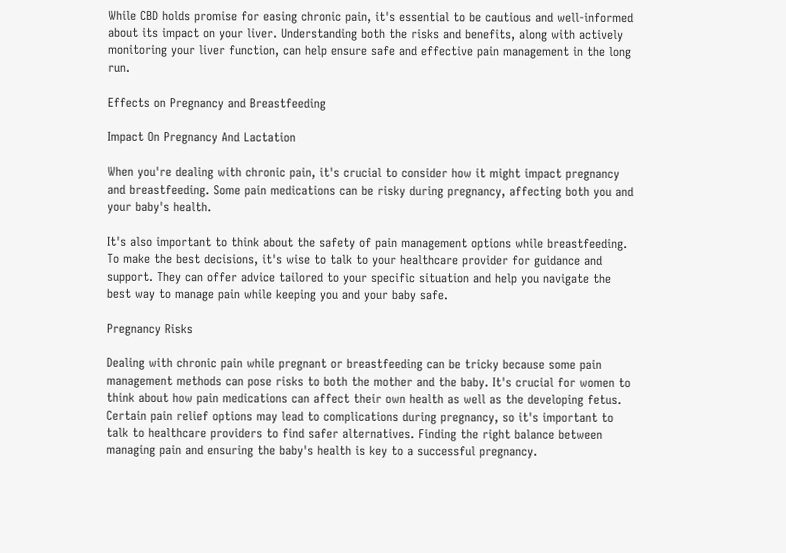While CBD holds promise for easing chronic pain, it's essential to be cautious and well-informed about its impact on your liver. Understanding both the risks and benefits, along with actively monitoring your liver function, can help ensure safe and effective pain management in the long run.

Effects on Pregnancy and Breastfeeding

Impact On Pregnancy And Lactation

When you're dealing with chronic pain, it's crucial to consider how it might impact pregnancy and breastfeeding. Some pain medications can be risky during pregnancy, affecting both you and your baby's health.

It's also important to think about the safety of pain management options while breastfeeding. To make the best decisions, it's wise to talk to your healthcare provider for guidance and support. They can offer advice tailored to your specific situation and help you navigate the best way to manage pain while keeping you and your baby safe.

Pregnancy Risks

Dealing with chronic pain while pregnant or breastfeeding can be tricky because some pain management methods can pose risks to both the mother and the baby. It's crucial for women to think about how pain medications can affect their own health as well as the developing fetus. Certain pain relief options may lead to complications during pregnancy, so it's important to talk to healthcare providers to find safer alternatives. Finding the right balance between managing pain and ensuring the baby's health is key to a successful pregnancy.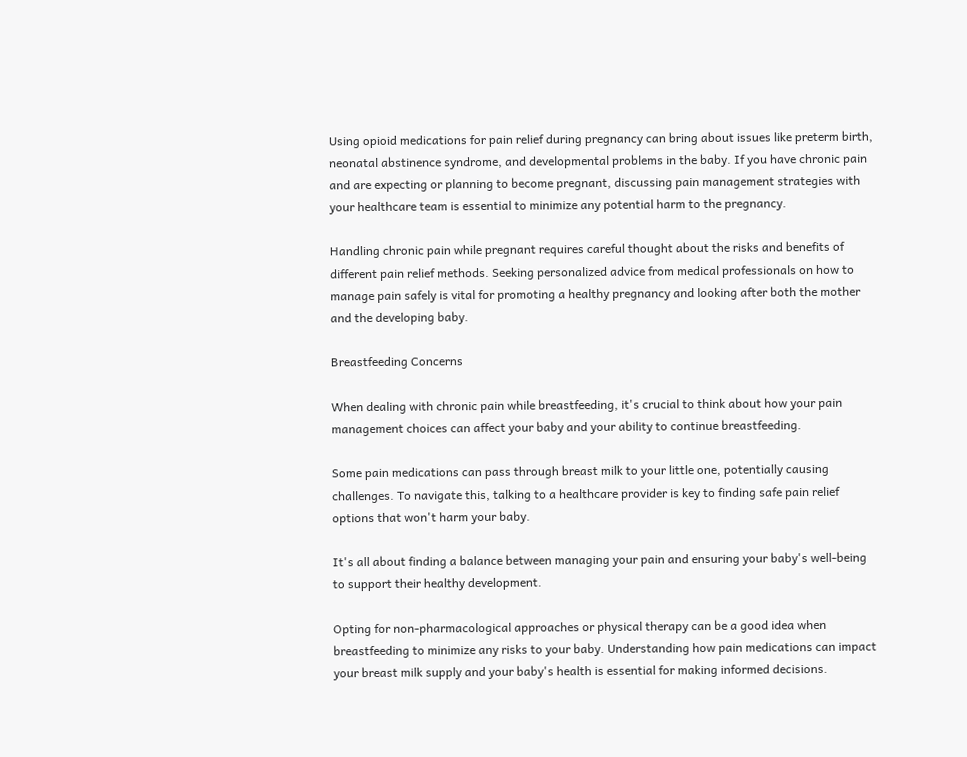Using opioid medications for pain relief during pregnancy can bring about issues like preterm birth, neonatal abstinence syndrome, and developmental problems in the baby. If you have chronic pain and are expecting or planning to become pregnant, discussing pain management strategies with your healthcare team is essential to minimize any potential harm to the pregnancy.

Handling chronic pain while pregnant requires careful thought about the risks and benefits of different pain relief methods. Seeking personalized advice from medical professionals on how to manage pain safely is vital for promoting a healthy pregnancy and looking after both the mother and the developing baby.

Breastfeeding Concerns

When dealing with chronic pain while breastfeeding, it's crucial to think about how your pain management choices can affect your baby and your ability to continue breastfeeding.

Some pain medications can pass through breast milk to your little one, potentially causing challenges. To navigate this, talking to a healthcare provider is key to finding safe pain relief options that won't harm your baby.

It's all about finding a balance between managing your pain and ensuring your baby's well-being to support their healthy development.

Opting for non-pharmacological approaches or physical therapy can be a good idea when breastfeeding to minimize any risks to your baby. Understanding how pain medications can impact your breast milk supply and your baby's health is essential for making informed decisions.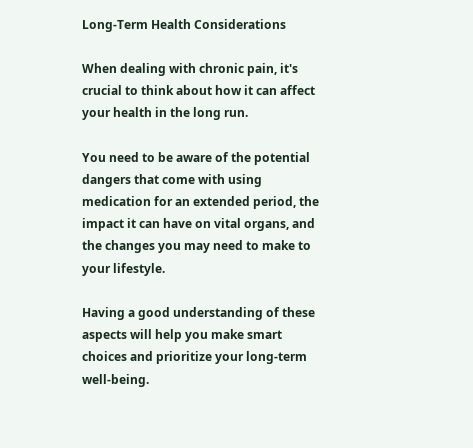Long-Term Health Considerations

When dealing with chronic pain, it's crucial to think about how it can affect your health in the long run.

You need to be aware of the potential dangers that come with using medication for an extended period, the impact it can have on vital organs, and the changes you may need to make to your lifestyle.

Having a good understanding of these aspects will help you make smart choices and prioritize your long-term well-being.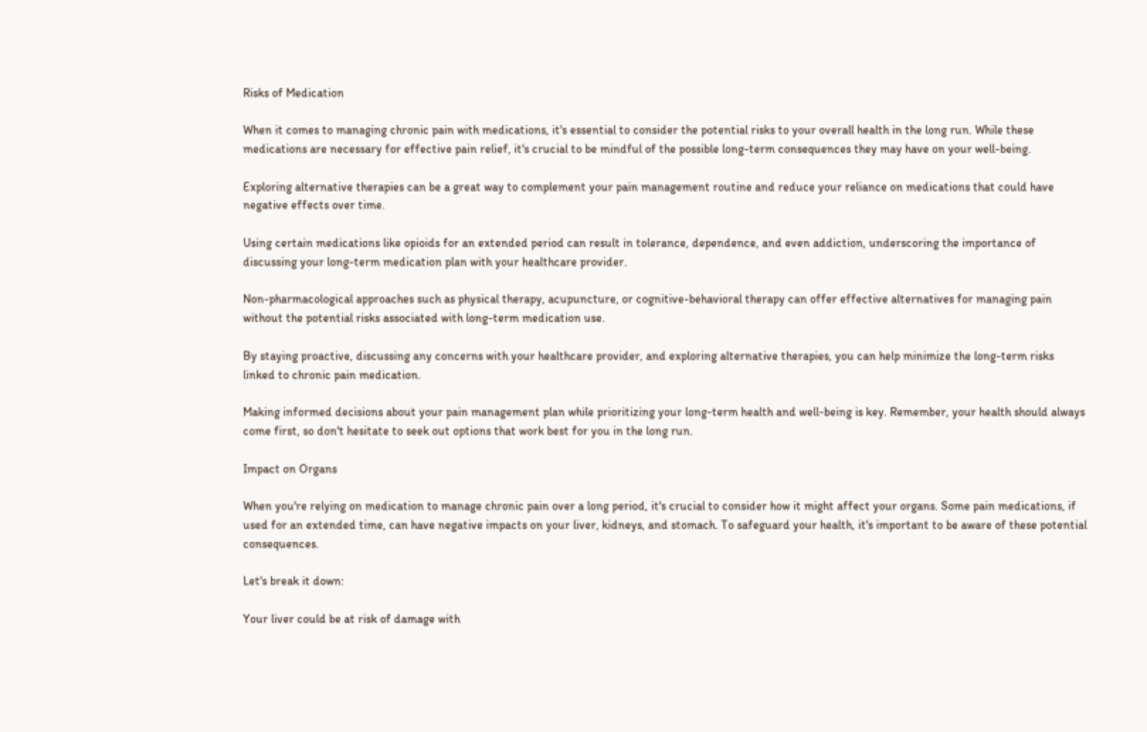Risks of Medication

When it comes to managing chronic pain with medications, it's essential to consider the potential risks to your overall health in the long run. While these medications are necessary for effective pain relief, it's crucial to be mindful of the possible long-term consequences they may have on your well-being.

Exploring alternative therapies can be a great way to complement your pain management routine and reduce your reliance on medications that could have negative effects over time.

Using certain medications like opioids for an extended period can result in tolerance, dependence, and even addiction, underscoring the importance of discussing your long-term medication plan with your healthcare provider.

Non-pharmacological approaches such as physical therapy, acupuncture, or cognitive-behavioral therapy can offer effective alternatives for managing pain without the potential risks associated with long-term medication use.

By staying proactive, discussing any concerns with your healthcare provider, and exploring alternative therapies, you can help minimize the long-term risks linked to chronic pain medication.

Making informed decisions about your pain management plan while prioritizing your long-term health and well-being is key. Remember, your health should always come first, so don't hesitate to seek out options that work best for you in the long run.

Impact on Organs

When you're relying on medication to manage chronic pain over a long period, it's crucial to consider how it might affect your organs. Some pain medications, if used for an extended time, can have negative impacts on your liver, kidneys, and stomach. To safeguard your health, it's important to be aware of these potential consequences.

Let's break it down:

Your liver could be at risk of damage with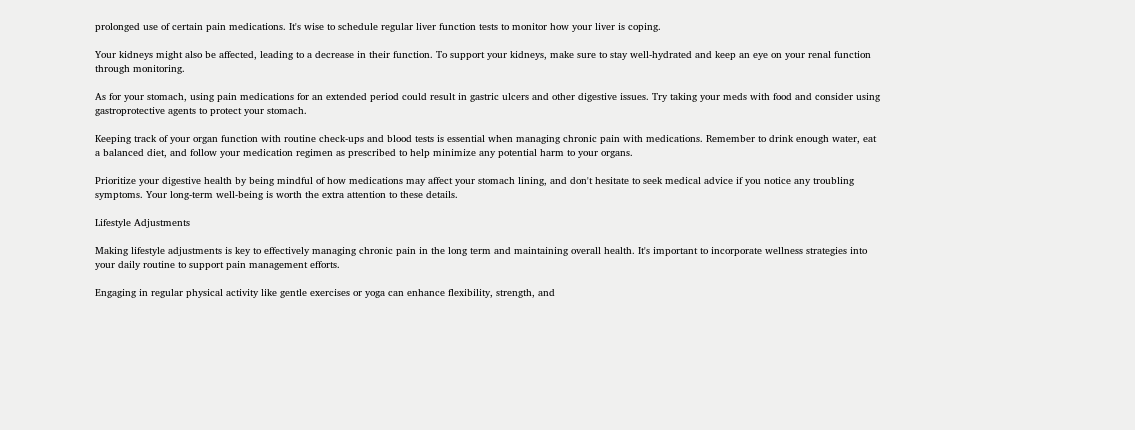prolonged use of certain pain medications. It's wise to schedule regular liver function tests to monitor how your liver is coping.

Your kidneys might also be affected, leading to a decrease in their function. To support your kidneys, make sure to stay well-hydrated and keep an eye on your renal function through monitoring.

As for your stomach, using pain medications for an extended period could result in gastric ulcers and other digestive issues. Try taking your meds with food and consider using gastroprotective agents to protect your stomach.

Keeping track of your organ function with routine check-ups and blood tests is essential when managing chronic pain with medications. Remember to drink enough water, eat a balanced diet, and follow your medication regimen as prescribed to help minimize any potential harm to your organs.

Prioritize your digestive health by being mindful of how medications may affect your stomach lining, and don't hesitate to seek medical advice if you notice any troubling symptoms. Your long-term well-being is worth the extra attention to these details.

Lifestyle Adjustments

Making lifestyle adjustments is key to effectively managing chronic pain in the long term and maintaining overall health. It's important to incorporate wellness strategies into your daily routine to support pain management efforts.

Engaging in regular physical activity like gentle exercises or yoga can enhance flexibility, strength, and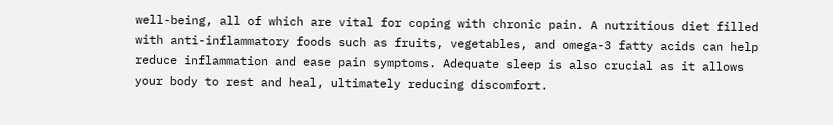well-being, all of which are vital for coping with chronic pain. A nutritious diet filled with anti-inflammatory foods such as fruits, vegetables, and omega-3 fatty acids can help reduce inflammation and ease pain symptoms. Adequate sleep is also crucial as it allows your body to rest and heal, ultimately reducing discomfort.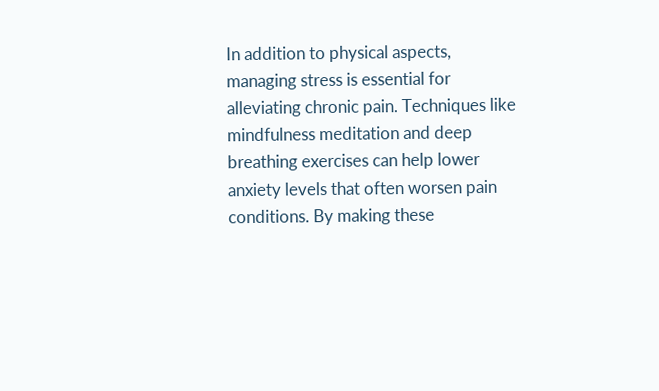In addition to physical aspects, managing stress is essential for alleviating chronic pain. Techniques like mindfulness meditation and deep breathing exercises can help lower anxiety levels that often worsen pain conditions. By making these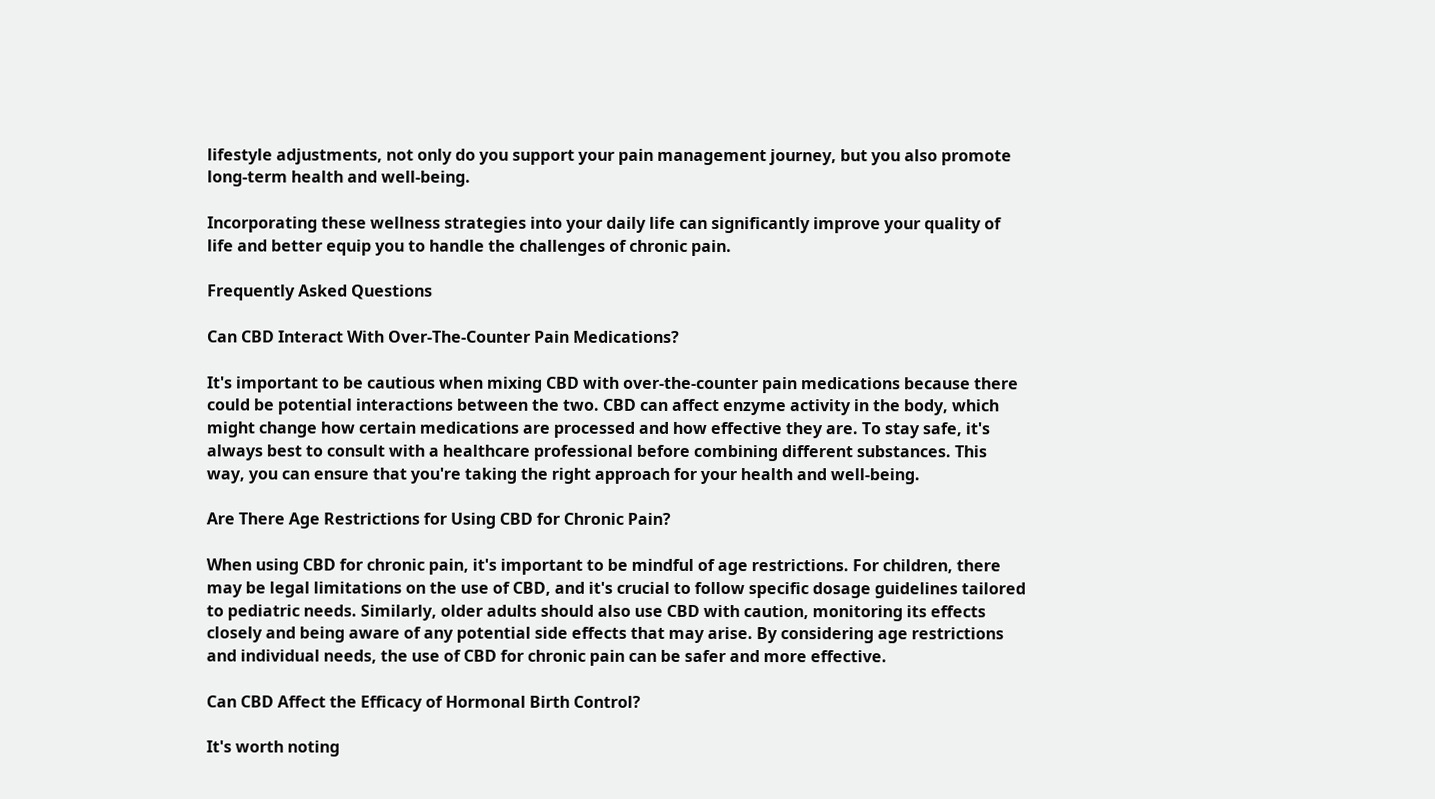lifestyle adjustments, not only do you support your pain management journey, but you also promote long-term health and well-being.

Incorporating these wellness strategies into your daily life can significantly improve your quality of life and better equip you to handle the challenges of chronic pain.

Frequently Asked Questions

Can CBD Interact With Over-The-Counter Pain Medications?

It's important to be cautious when mixing CBD with over-the-counter pain medications because there could be potential interactions between the two. CBD can affect enzyme activity in the body, which might change how certain medications are processed and how effective they are. To stay safe, it's always best to consult with a healthcare professional before combining different substances. This way, you can ensure that you're taking the right approach for your health and well-being.

Are There Age Restrictions for Using CBD for Chronic Pain?

When using CBD for chronic pain, it's important to be mindful of age restrictions. For children, there may be legal limitations on the use of CBD, and it's crucial to follow specific dosage guidelines tailored to pediatric needs. Similarly, older adults should also use CBD with caution, monitoring its effects closely and being aware of any potential side effects that may arise. By considering age restrictions and individual needs, the use of CBD for chronic pain can be safer and more effective.

Can CBD Affect the Efficacy of Hormonal Birth Control?

It's worth noting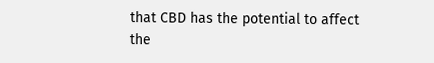that CBD has the potential to affect the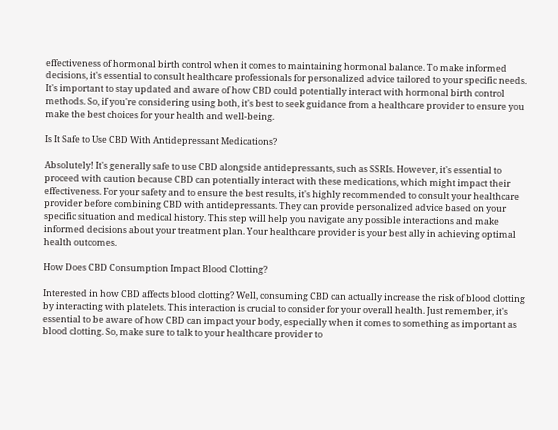effectiveness of hormonal birth control when it comes to maintaining hormonal balance. To make informed decisions, it's essential to consult healthcare professionals for personalized advice tailored to your specific needs. It's important to stay updated and aware of how CBD could potentially interact with hormonal birth control methods. So, if you're considering using both, it's best to seek guidance from a healthcare provider to ensure you make the best choices for your health and well-being.

Is It Safe to Use CBD With Antidepressant Medications?

Absolutely! It's generally safe to use CBD alongside antidepressants, such as SSRIs. However, it's essential to proceed with caution because CBD can potentially interact with these medications, which might impact their effectiveness. For your safety and to ensure the best results, it's highly recommended to consult your healthcare provider before combining CBD with antidepressants. They can provide personalized advice based on your specific situation and medical history. This step will help you navigate any possible interactions and make informed decisions about your treatment plan. Your healthcare provider is your best ally in achieving optimal health outcomes.

How Does CBD Consumption Impact Blood Clotting?

Interested in how CBD affects blood clotting? Well, consuming CBD can actually increase the risk of blood clotting by interacting with platelets. This interaction is crucial to consider for your overall health. Just remember, it's essential to be aware of how CBD can impact your body, especially when it comes to something as important as blood clotting. So, make sure to talk to your healthcare provider to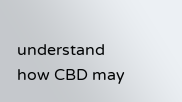understand how CBD may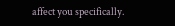affect you specifically.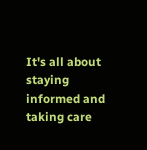It's all about staying informed and taking care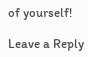of yourself!

Leave a Reply